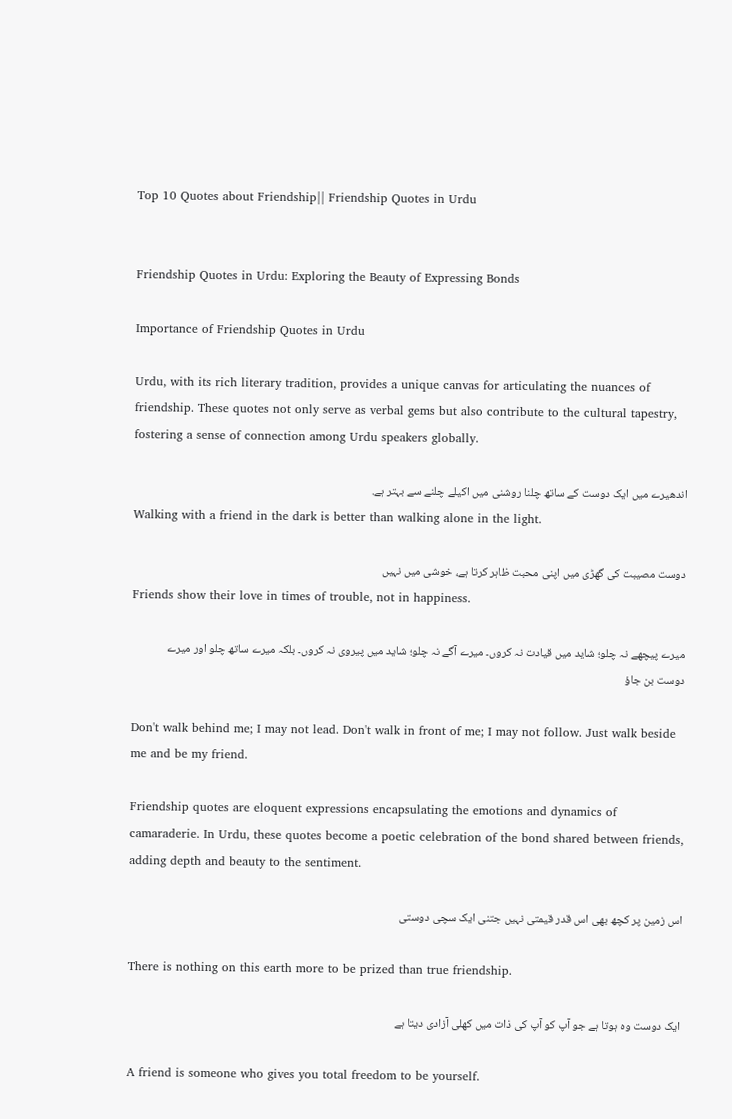Top 10 Quotes about Friendship|| Friendship Quotes in Urdu


Friendship Quotes in Urdu: Exploring the Beauty of Expressing Bonds

Importance of Friendship Quotes in Urdu

Urdu, with its rich literary tradition, provides a unique canvas for articulating the nuances of friendship. These quotes not only serve as verbal gems but also contribute to the cultural tapestry, fostering a sense of connection among Urdu speakers globally.

اندھیرے میں ایک دوست کے ساتھ چلنا روشنی میں اکیلے چلنے سے بہتر ہے.
Walking with a friend in the dark is better than walking alone in the light.

دوست مصیبت کی گھڑی میں اپنی محبت ظاہر کرتا ہے، خوشی میں نہیں
Friends show their love in times of trouble, not in happiness.

میرے پیچھے نہ چلو؛ شاید میں قیادت نہ کروں۔ میرے آگے نہ چلو؛ شاید میں پیروی نہ کروں۔ بلکہ میرے ساتھ چلو اور میرے دوست بن جاؤ

Don't walk behind me; I may not lead. Don't walk in front of me; I may not follow. Just walk beside me and be my friend.

Friendship quotes are eloquent expressions encapsulating the emotions and dynamics of camaraderie. In Urdu, these quotes become a poetic celebration of the bond shared between friends, adding depth and beauty to the sentiment.

اس زمین پر کچھ بھی اس قدر قیمتی نہیں جتنی ایک سچی دوستی

There is nothing on this earth more to be prized than true friendship.

ایک دوست وہ ہوتا ہے جو آپ کو آپ کی ذات میں کھلی آزادی دیتا ہے

A friend is someone who gives you total freedom to be yourself.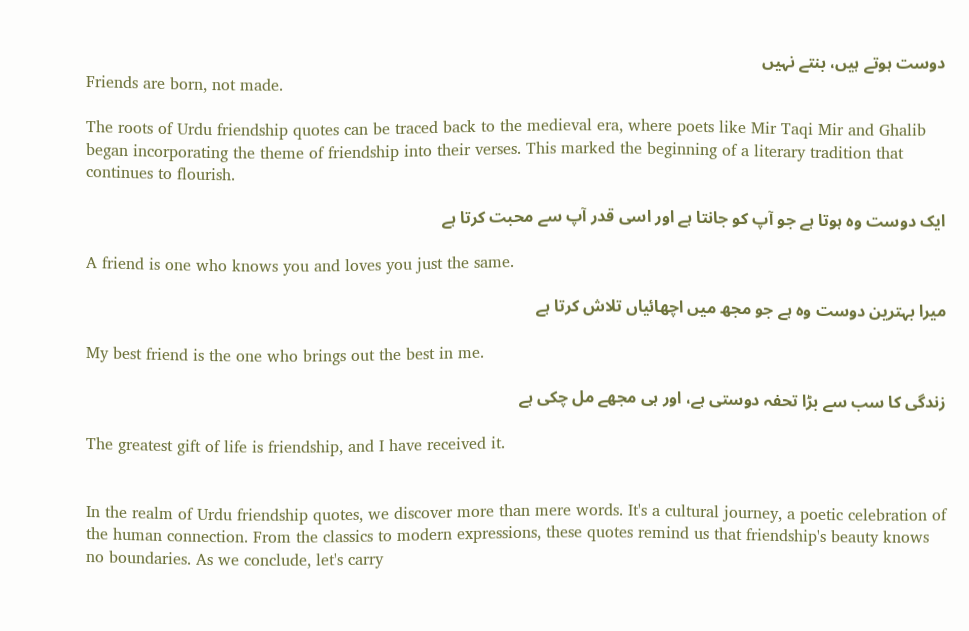دوست ہوتے ہیں، بنتے نہیں
Friends are born, not made.

The roots of Urdu friendship quotes can be traced back to the medieval era, where poets like Mir Taqi Mir and Ghalib began incorporating the theme of friendship into their verses. This marked the beginning of a literary tradition that continues to flourish.

ایک دوست وہ ہوتا ہے جو آپ کو جانتا ہے اور اسی قدر آپ سے محبت کرتا ہے

A friend is one who knows you and loves you just the same.

میرا بہترین دوست وہ ہے جو مجھ میں اچھائیاں تلاش کرتا ہے

My best friend is the one who brings out the best in me.

زندگی کا سب سے بڑا تحفہ دوستی ہے، اور ہی مجھے مل چکی ہے

The greatest gift of life is friendship, and I have received it.


In the realm of Urdu friendship quotes, we discover more than mere words. It's a cultural journey, a poetic celebration of the human connection. From the classics to modern expressions, these quotes remind us that friendship's beauty knows no boundaries. As we conclude, let's carry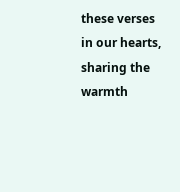these verses in our hearts, sharing the warmth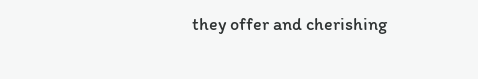they offer and cherishing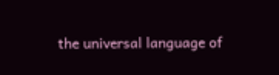the universal language of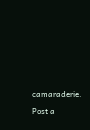camaraderie.

Post a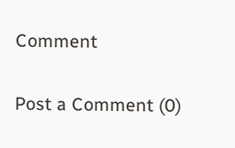Comment


Post a Comment (0)